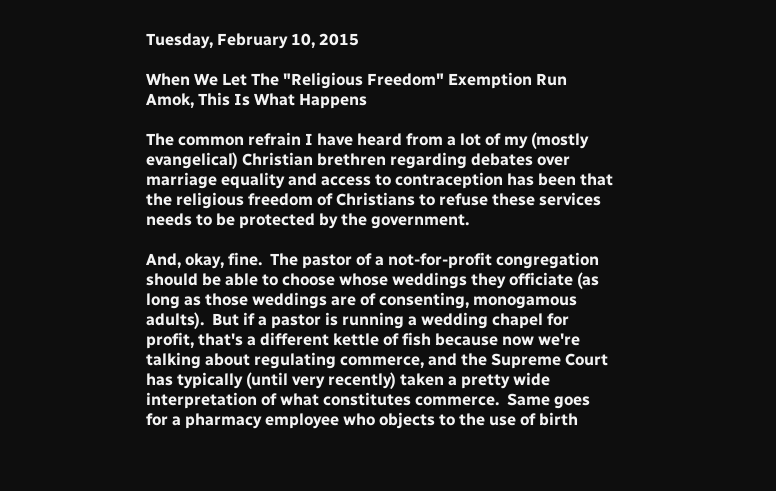Tuesday, February 10, 2015

When We Let The "Religious Freedom" Exemption Run Amok, This Is What Happens

The common refrain I have heard from a lot of my (mostly evangelical) Christian brethren regarding debates over marriage equality and access to contraception has been that the religious freedom of Christians to refuse these services needs to be protected by the government.

And, okay, fine.  The pastor of a not-for-profit congregation should be able to choose whose weddings they officiate (as long as those weddings are of consenting, monogamous adults).  But if a pastor is running a wedding chapel for profit, that's a different kettle of fish because now we're talking about regulating commerce, and the Supreme Court has typically (until very recently) taken a pretty wide interpretation of what constitutes commerce.  Same goes for a pharmacy employee who objects to the use of birth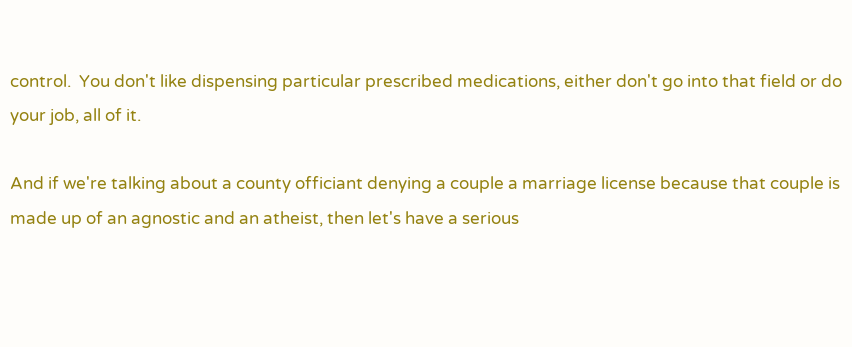control.  You don't like dispensing particular prescribed medications, either don't go into that field or do your job, all of it.

And if we're talking about a county officiant denying a couple a marriage license because that couple is made up of an agnostic and an atheist, then let's have a serious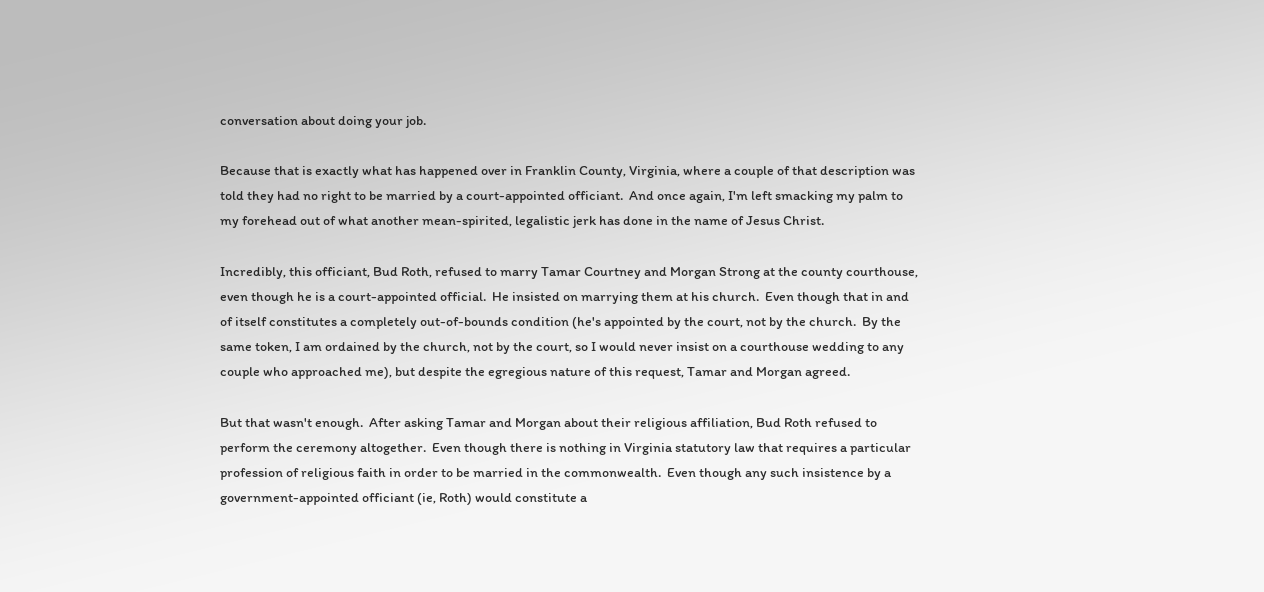conversation about doing your job.

Because that is exactly what has happened over in Franklin County, Virginia, where a couple of that description was told they had no right to be married by a court-appointed officiant.  And once again, I'm left smacking my palm to my forehead out of what another mean-spirited, legalistic jerk has done in the name of Jesus Christ.

Incredibly, this officiant, Bud Roth, refused to marry Tamar Courtney and Morgan Strong at the county courthouse, even though he is a court-appointed official.  He insisted on marrying them at his church.  Even though that in and of itself constitutes a completely out-of-bounds condition (he's appointed by the court, not by the church.  By the same token, I am ordained by the church, not by the court, so I would never insist on a courthouse wedding to any couple who approached me), but despite the egregious nature of this request, Tamar and Morgan agreed.

But that wasn't enough.  After asking Tamar and Morgan about their religious affiliation, Bud Roth refused to perform the ceremony altogether.  Even though there is nothing in Virginia statutory law that requires a particular profession of religious faith in order to be married in the commonwealth.  Even though any such insistence by a government-appointed officiant (ie, Roth) would constitute a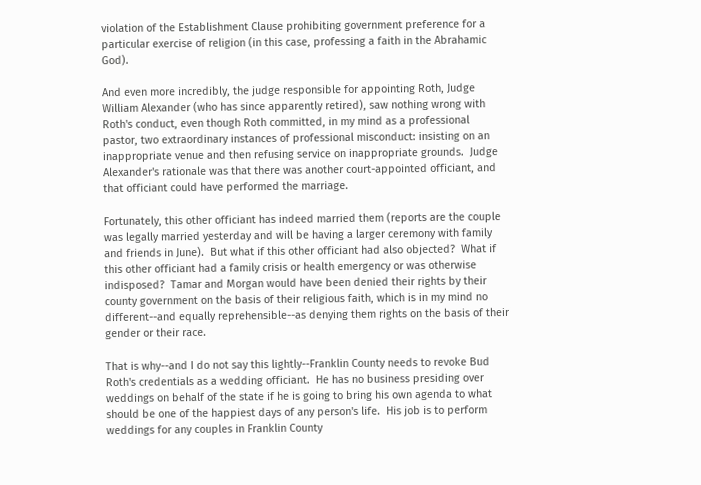violation of the Establishment Clause prohibiting government preference for a particular exercise of religion (in this case, professing a faith in the Abrahamic God).

And even more incredibly, the judge responsible for appointing Roth, Judge William Alexander (who has since apparently retired), saw nothing wrong with Roth's conduct, even though Roth committed, in my mind as a professional pastor, two extraordinary instances of professional misconduct: insisting on an inappropriate venue and then refusing service on inappropriate grounds.  Judge Alexander's rationale was that there was another court-appointed officiant, and that officiant could have performed the marriage.

Fortunately, this other officiant has indeed married them (reports are the couple was legally married yesterday and will be having a larger ceremony with family and friends in June).  But what if this other officiant had also objected?  What if this other officiant had a family crisis or health emergency or was otherwise indisposed?  Tamar and Morgan would have been denied their rights by their county government on the basis of their religious faith, which is in my mind no different--and equally reprehensible--as denying them rights on the basis of their gender or their race.

That is why--and I do not say this lightly--Franklin County needs to revoke Bud Roth's credentials as a wedding officiant.  He has no business presiding over weddings on behalf of the state if he is going to bring his own agenda to what should be one of the happiest days of any person's life.  His job is to perform weddings for any couples in Franklin County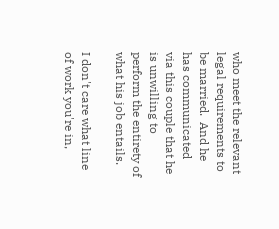who meet the relevant legal requirements to be married.  And he has communicated via this couple that he is unwilling to perform the entirety of what his job entails.

I don't care what line of work you're in,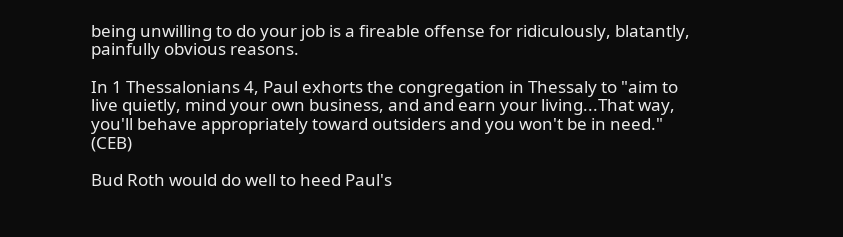being unwilling to do your job is a fireable offense for ridiculously, blatantly, painfully obvious reasons.

In 1 Thessalonians 4, Paul exhorts the congregation in Thessaly to "aim to live quietly, mind your own business, and and earn your living...That way, you'll behave appropriately toward outsiders and you won't be in need." (CEB)

Bud Roth would do well to heed Paul's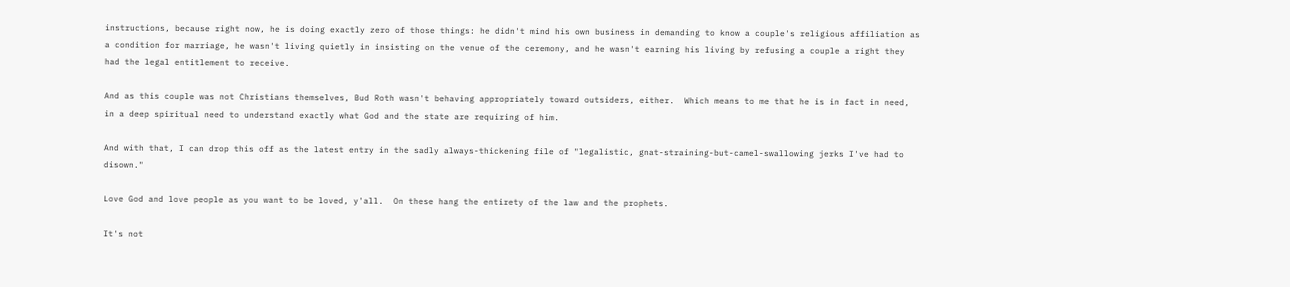instructions, because right now, he is doing exactly zero of those things: he didn't mind his own business in demanding to know a couple's religious affiliation as a condition for marriage, he wasn't living quietly in insisting on the venue of the ceremony, and he wasn't earning his living by refusing a couple a right they had the legal entitlement to receive.

And as this couple was not Christians themselves, Bud Roth wasn't behaving appropriately toward outsiders, either.  Which means to me that he is in fact in need, in a deep spiritual need to understand exactly what God and the state are requiring of him.

And with that, I can drop this off as the latest entry in the sadly always-thickening file of "legalistic, gnat-straining-but-camel-swallowing jerks I've had to disown."

Love God and love people as you want to be loved, y'all.  On these hang the entirety of the law and the prophets.

It's not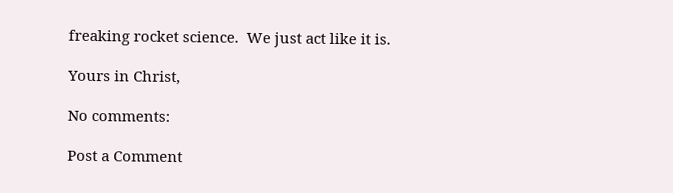freaking rocket science.  We just act like it is.

Yours in Christ,

No comments:

Post a Comment